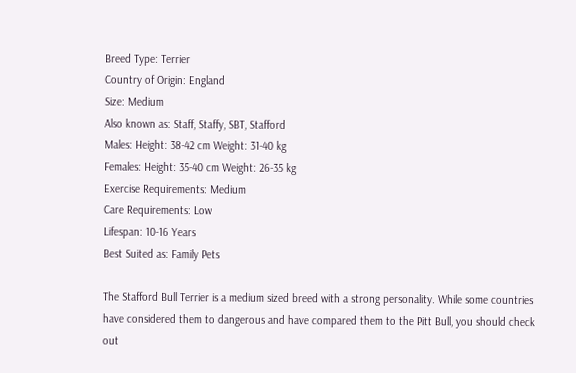Breed Type: Terrier
Country of Origin: England
Size: Medium
Also known as: Staff, Staffy, SBT, Stafford
Males: Height: 38-42 cm Weight: 31-40 kg
Females: Height: 35-40 cm Weight: 26-35 kg
Exercise Requirements: Medium
Care Requirements: Low
Lifespan: 10-16 Years
Best Suited as: Family Pets

The Stafford Bull Terrier is a medium sized breed with a strong personality. While some countries have considered them to dangerous and have compared them to the Pitt Bull, you should check out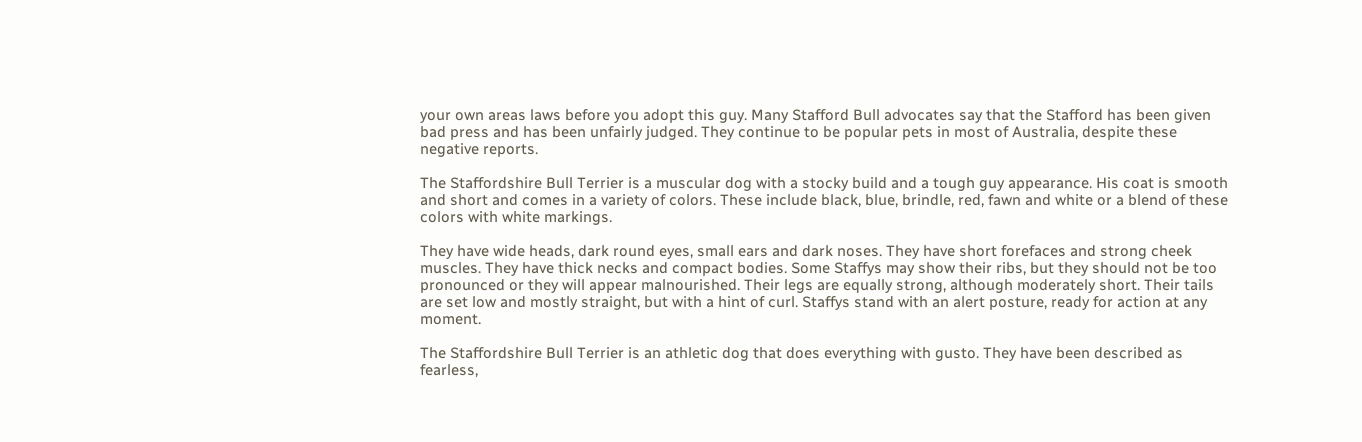your own areas laws before you adopt this guy. Many Stafford Bull advocates say that the Stafford has been given bad press and has been unfairly judged. They continue to be popular pets in most of Australia, despite these negative reports.

The Staffordshire Bull Terrier is a muscular dog with a stocky build and a tough guy appearance. His coat is smooth and short and comes in a variety of colors. These include black, blue, brindle, red, fawn and white or a blend of these colors with white markings.

They have wide heads, dark round eyes, small ears and dark noses. They have short forefaces and strong cheek muscles. They have thick necks and compact bodies. Some Staffys may show their ribs, but they should not be too pronounced or they will appear malnourished. Their legs are equally strong, although moderately short. Their tails are set low and mostly straight, but with a hint of curl. Staffys stand with an alert posture, ready for action at any moment.

The Staffordshire Bull Terrier is an athletic dog that does everything with gusto. They have been described as fearless,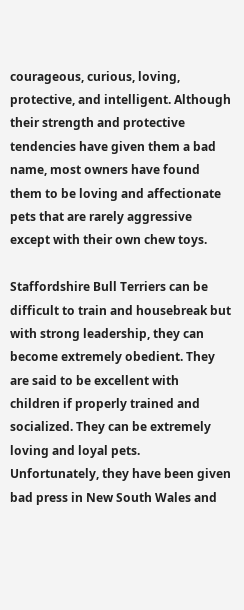courageous, curious, loving, protective, and intelligent. Although their strength and protective tendencies have given them a bad name, most owners have found them to be loving and affectionate pets that are rarely aggressive except with their own chew toys.

Staffordshire Bull Terriers can be difficult to train and housebreak but with strong leadership, they can become extremely obedient. They are said to be excellent with children if properly trained and socialized. They can be extremely loving and loyal pets. Unfortunately, they have been given bad press in New South Wales and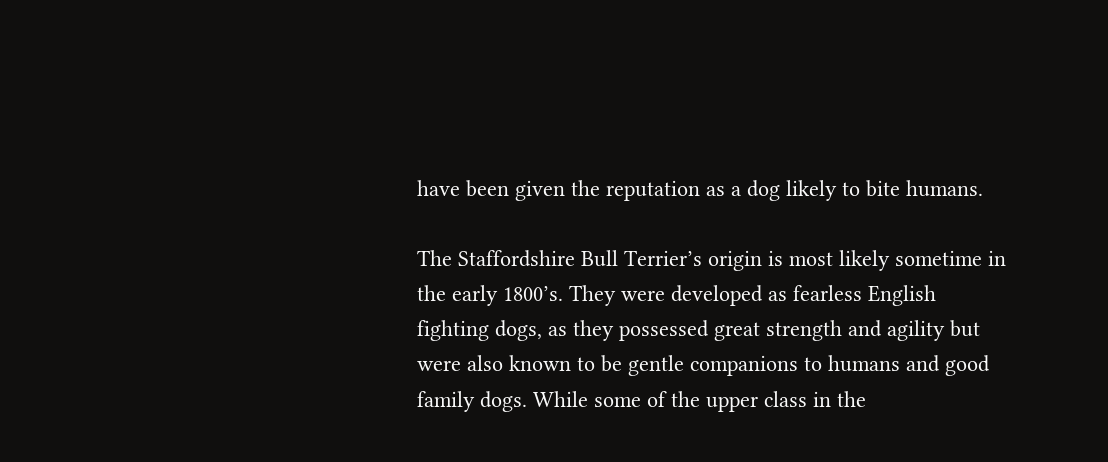have been given the reputation as a dog likely to bite humans.

The Staffordshire Bull Terrier’s origin is most likely sometime in the early 1800’s. They were developed as fearless English fighting dogs, as they possessed great strength and agility but were also known to be gentle companions to humans and good family dogs. While some of the upper class in the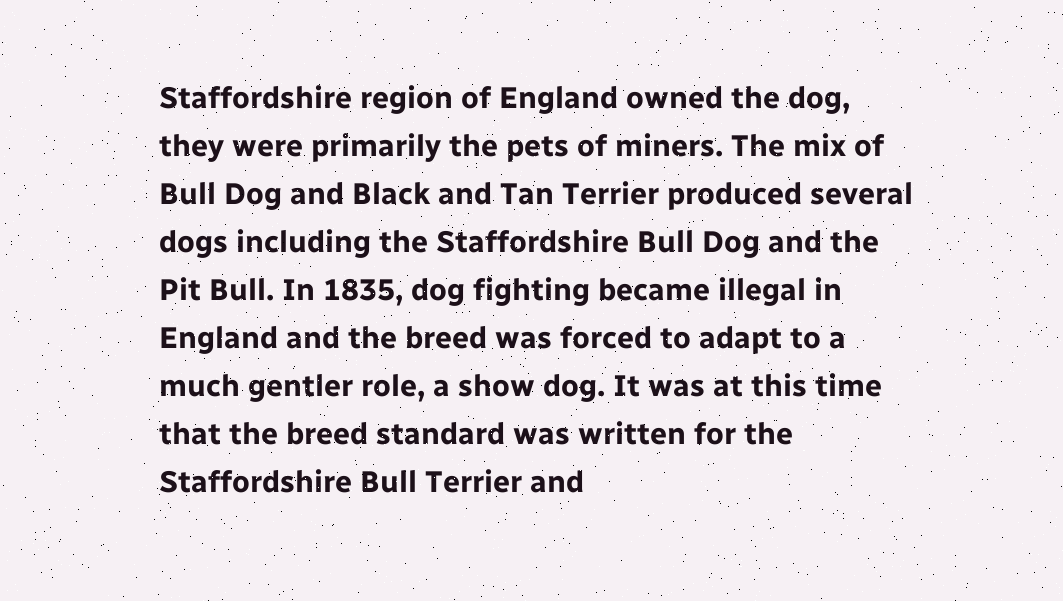Staffordshire region of England owned the dog, they were primarily the pets of miners. The mix of Bull Dog and Black and Tan Terrier produced several dogs including the Staffordshire Bull Dog and the Pit Bull. In 1835, dog fighting became illegal in England and the breed was forced to adapt to a much gentler role, a show dog. It was at this time that the breed standard was written for the Staffordshire Bull Terrier and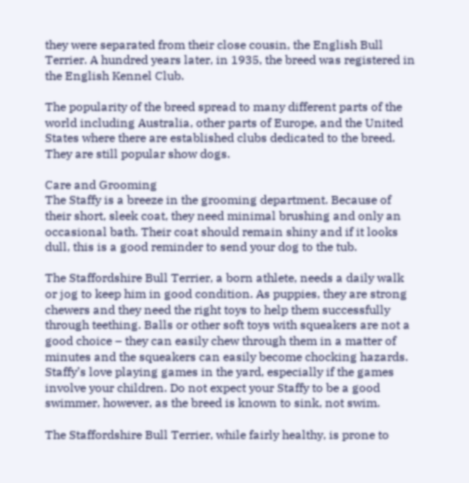they were separated from their close cousin, the English Bull Terrier. A hundred years later, in 1935, the breed was registered in the English Kennel Club.

The popularity of the breed spread to many different parts of the world including Australia, other parts of Europe, and the United States where there are established clubs dedicated to the breed. They are still popular show dogs.

Care and Grooming
The Staffy is a breeze in the grooming department. Because of their short, sleek coat, they need minimal brushing and only an occasional bath. Their coat should remain shiny and if it looks dull, this is a good reminder to send your dog to the tub.

The Staffordshire Bull Terrier, a born athlete, needs a daily walk or jog to keep him in good condition. As puppies, they are strong chewers and they need the right toys to help them successfully through teething. Balls or other soft toys with squeakers are not a good choice – they can easily chew through them in a matter of minutes and the squeakers can easily become chocking hazards. Staffy’s love playing games in the yard, especially if the games involve your children. Do not expect your Staffy to be a good swimmer, however, as the breed is known to sink, not swim.

The Staffordshire Bull Terrier, while fairly healthy, is prone to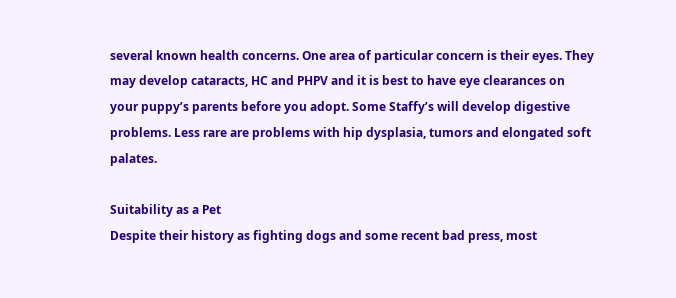several known health concerns. One area of particular concern is their eyes. They may develop cataracts, HC and PHPV and it is best to have eye clearances on your puppy’s parents before you adopt. Some Staffy’s will develop digestive problems. Less rare are problems with hip dysplasia, tumors and elongated soft palates.

Suitability as a Pet
Despite their history as fighting dogs and some recent bad press, most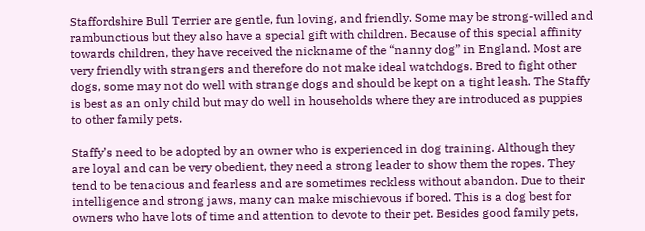Staffordshire Bull Terrier are gentle, fun loving, and friendly. Some may be strong-willed and rambunctious but they also have a special gift with children. Because of this special affinity towards children, they have received the nickname of the “nanny dog” in England. Most are very friendly with strangers and therefore do not make ideal watchdogs. Bred to fight other dogs, some may not do well with strange dogs and should be kept on a tight leash. The Staffy is best as an only child but may do well in households where they are introduced as puppies to other family pets.

Staffy’s need to be adopted by an owner who is experienced in dog training. Although they are loyal and can be very obedient, they need a strong leader to show them the ropes. They tend to be tenacious and fearless and are sometimes reckless without abandon. Due to their intelligence and strong jaws, many can make mischievous if bored. This is a dog best for owners who have lots of time and attention to devote to their pet. Besides good family pets,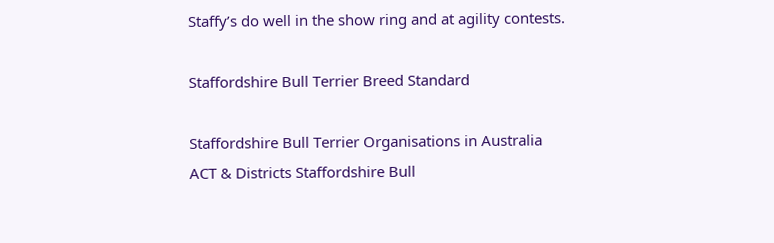Staffy’s do well in the show ring and at agility contests.

Staffordshire Bull Terrier Breed Standard

Staffordshire Bull Terrier Organisations in Australia
ACT & Districts Staffordshire Bull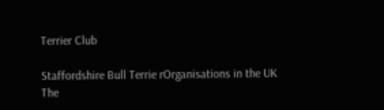Terrier Club

Staffordshire Bull Terrie rOrganisations in the UK
The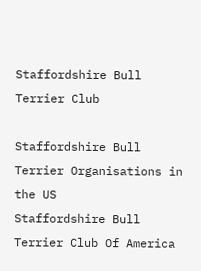Staffordshire Bull Terrier Club

Staffordshire Bull Terrier Organisations in the US
Staffordshire Bull Terrier Club Of America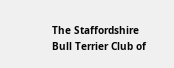The Staffordshire Bull Terrier Club of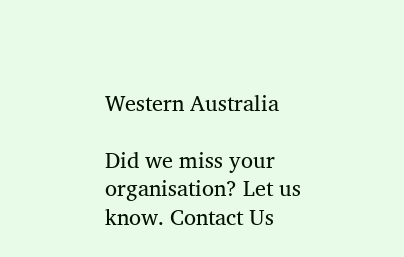Western Australia

Did we miss your organisation? Let us know. Contact Us